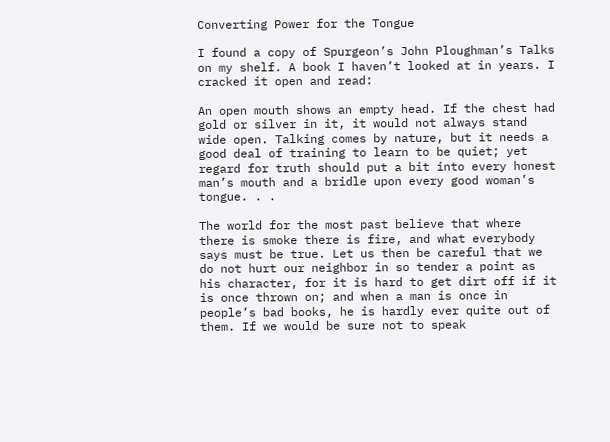Converting Power for the Tongue

I found a copy of Spurgeon’s John Ploughman’s Talks on my shelf. A book I haven’t looked at in years. I cracked it open and read:

An open mouth shows an empty head. If the chest had gold or silver in it, it would not always stand wide open. Talking comes by nature, but it needs a good deal of training to learn to be quiet; yet regard for truth should put a bit into every honest man’s mouth and a bridle upon every good woman’s tongue. . .

The world for the most past believe that where there is smoke there is fire, and what everybody says must be true. Let us then be careful that we do not hurt our neighbor in so tender a point as his character, for it is hard to get dirt off if it is once thrown on; and when a man is once in people’s bad books, he is hardly ever quite out of them. If we would be sure not to speak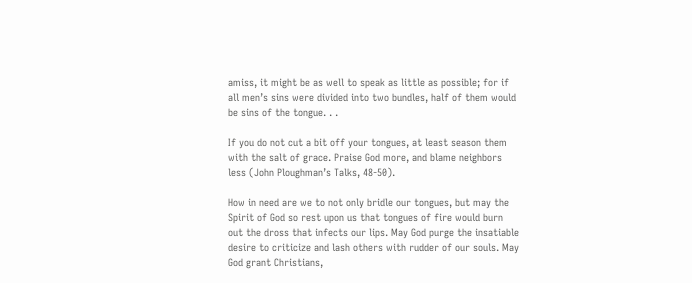amiss, it might be as well to speak as little as possible; for if all men’s sins were divided into two bundles, half of them would be sins of the tongue. . .

If you do not cut a bit off your tongues, at least season them with the salt of grace. Praise God more, and blame neighbors less (John Ploughman’s Talks, 48-50).

How in need are we to not only bridle our tongues, but may the Spirit of God so rest upon us that tongues of fire would burn out the dross that infects our lips. May God purge the insatiable desire to criticize and lash others with rudder of our souls. May God grant Christians,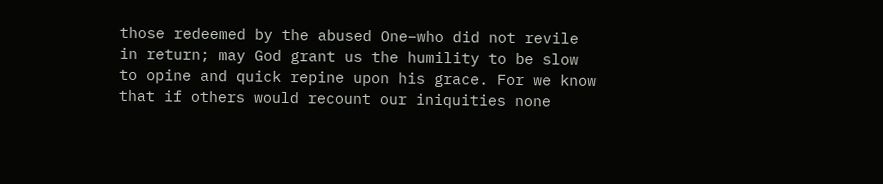those redeemed by the abused One–who did not revile in return; may God grant us the humility to be slow to opine and quick repine upon his grace. For we know that if others would recount our iniquities none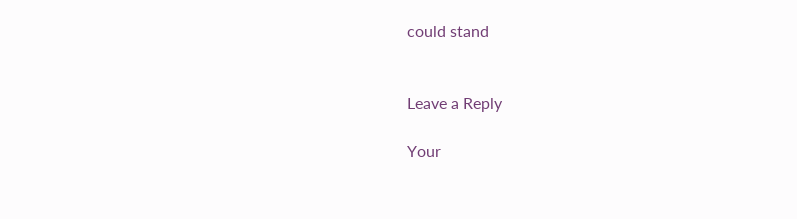could stand


Leave a Reply

Your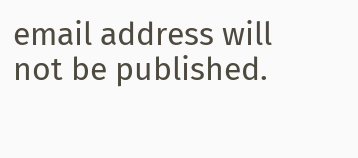email address will not be published.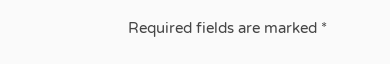Required fields are marked *